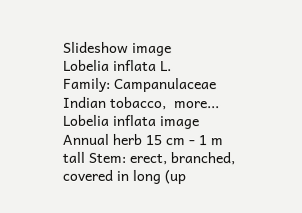Slideshow image
Lobelia inflata L.
Family: Campanulaceae
Indian tobacco,  more...
Lobelia inflata image
Annual herb 15 cm - 1 m tall Stem: erect, branched, covered in long (up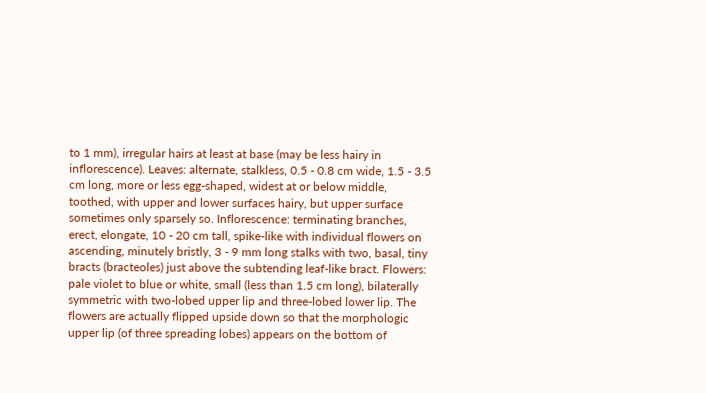to 1 mm), irregular hairs at least at base (may be less hairy in inflorescence). Leaves: alternate, stalkless, 0.5 - 0.8 cm wide, 1.5 - 3.5 cm long, more or less egg-shaped, widest at or below middle, toothed, with upper and lower surfaces hairy, but upper surface sometimes only sparsely so. Inflorescence: terminating branches, erect, elongate, 10 - 20 cm tall, spike-like with individual flowers on ascending, minutely bristly, 3 - 9 mm long stalks with two, basal, tiny bracts (bracteoles) just above the subtending leaf-like bract. Flowers: pale violet to blue or white, small (less than 1.5 cm long), bilaterally symmetric with two-lobed upper lip and three-lobed lower lip. The flowers are actually flipped upside down so that the morphologic upper lip (of three spreading lobes) appears on the bottom of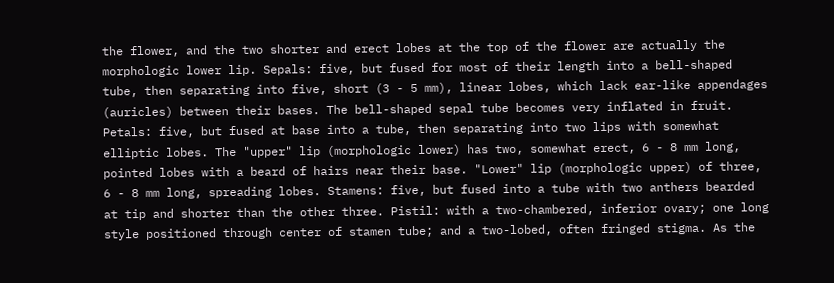the flower, and the two shorter and erect lobes at the top of the flower are actually the morphologic lower lip. Sepals: five, but fused for most of their length into a bell-shaped tube, then separating into five, short (3 - 5 mm), linear lobes, which lack ear-like appendages (auricles) between their bases. The bell-shaped sepal tube becomes very inflated in fruit. Petals: five, but fused at base into a tube, then separating into two lips with somewhat elliptic lobes. The "upper" lip (morphologic lower) has two, somewhat erect, 6 - 8 mm long, pointed lobes with a beard of hairs near their base. "Lower" lip (morphologic upper) of three, 6 - 8 mm long, spreading lobes. Stamens: five, but fused into a tube with two anthers bearded at tip and shorter than the other three. Pistil: with a two-chambered, inferior ovary; one long style positioned through center of stamen tube; and a two-lobed, often fringed stigma. As the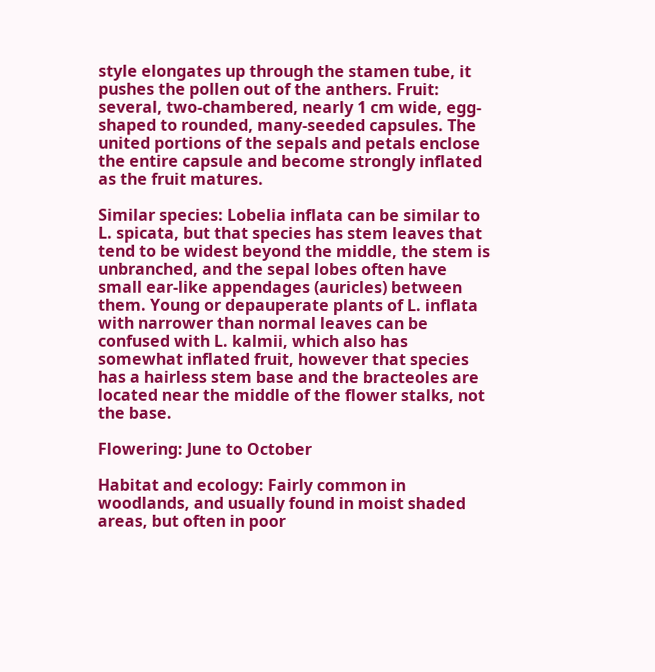style elongates up through the stamen tube, it pushes the pollen out of the anthers. Fruit: several, two-chambered, nearly 1 cm wide, egg-shaped to rounded, many-seeded capsules. The united portions of the sepals and petals enclose the entire capsule and become strongly inflated as the fruit matures.

Similar species: Lobelia inflata can be similar to L. spicata, but that species has stem leaves that tend to be widest beyond the middle, the stem is unbranched, and the sepal lobes often have small ear-like appendages (auricles) between them. Young or depauperate plants of L. inflata with narrower than normal leaves can be confused with L. kalmii, which also has somewhat inflated fruit, however that species has a hairless stem base and the bracteoles are located near the middle of the flower stalks, not the base.

Flowering: June to October

Habitat and ecology: Fairly common in woodlands, and usually found in moist shaded areas, but often in poor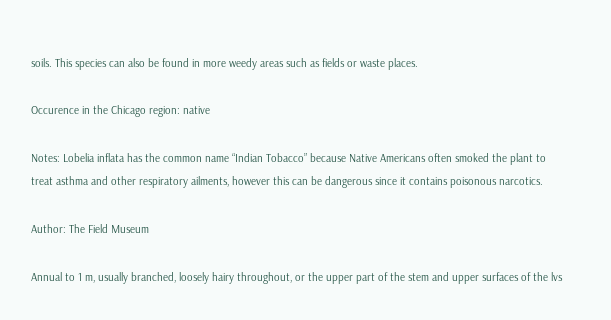soils. This species can also be found in more weedy areas such as fields or waste places.

Occurence in the Chicago region: native

Notes: Lobelia inflata has the common name “Indian Tobacco” because Native Americans often smoked the plant to treat asthma and other respiratory ailments, however this can be dangerous since it contains poisonous narcotics.

Author: The Field Museum

Annual to 1 m, usually branched, loosely hairy throughout, or the upper part of the stem and upper surfaces of the lvs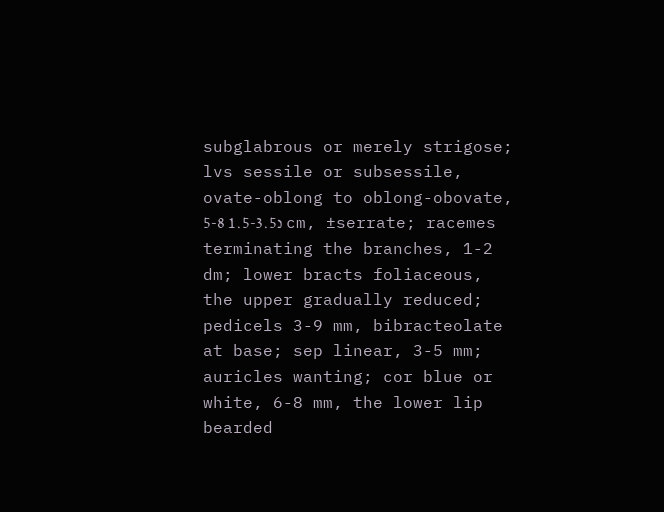subglabrous or merely strigose; lvs sessile or subsessile, ovate-oblong to oblong-obovate, 5-8 נ1.5-3.5 cm, ±serrate; racemes terminating the branches, 1-2 dm; lower bracts foliaceous, the upper gradually reduced; pedicels 3-9 mm, bibracteolate at base; sep linear, 3-5 mm; auricles wanting; cor blue or white, 6-8 mm, the lower lip bearded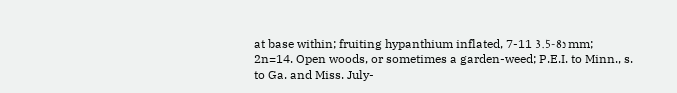at base within; fruiting hypanthium inflated, 7-11 נ3.5-8 mm; 2n=14. Open woods, or sometimes a garden-weed; P.E.I. to Minn., s. to Ga. and Miss. July-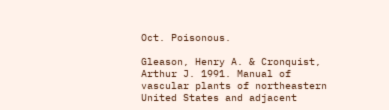Oct. Poisonous.

Gleason, Henry A. & Cronquist, Arthur J. 1991. Manual of vascular plants of northeastern United States and adjacent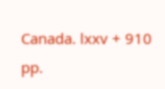Canada. lxxv + 910 pp.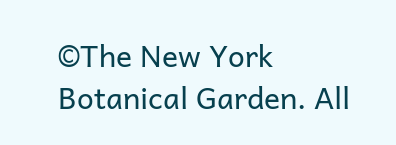©The New York Botanical Garden. All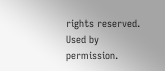rights reserved. Used by permission.